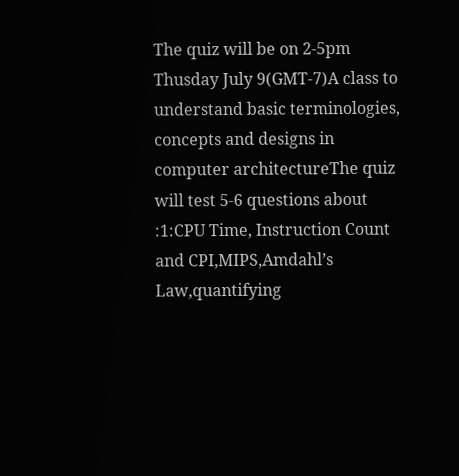The quiz will be on 2-5pm Thusday July 9(GMT-7)A class to understand basic terminologies, concepts and designs in computer architectureThe quiz will test 5-6 questions about :1:CPU Time, Instruction Count and CPI,MIPS,Amdahl’s Law,quantifying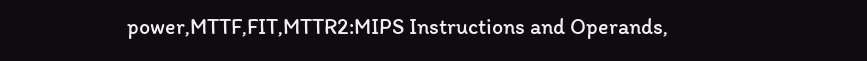power,MTTF,FIT,MTTR2:MIPS Instructions and Operands,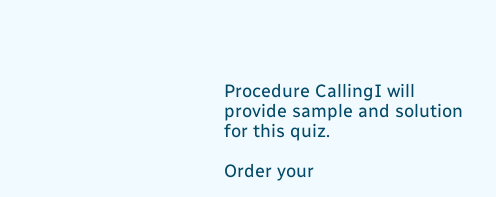Procedure CallingI will provide sample and solution for this quiz.

Order your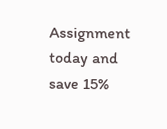Assignment today and save 15%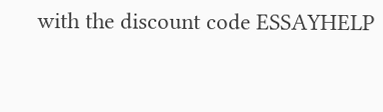with the discount code ESSAYHELP